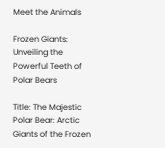Meet the Animals

Frozen Giants: Unveiling the Powerful Teeth of Polar Bears

Title: The Majestic Polar Bear: Arctic Giants of the Frozen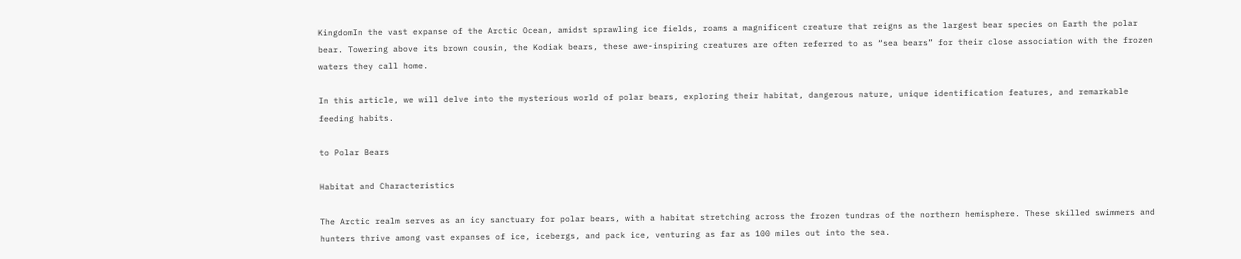KingdomIn the vast expanse of the Arctic Ocean, amidst sprawling ice fields, roams a magnificent creature that reigns as the largest bear species on Earth the polar bear. Towering above its brown cousin, the Kodiak bears, these awe-inspiring creatures are often referred to as “sea bears” for their close association with the frozen waters they call home.

In this article, we will delve into the mysterious world of polar bears, exploring their habitat, dangerous nature, unique identification features, and remarkable feeding habits.

to Polar Bears

Habitat and Characteristics

The Arctic realm serves as an icy sanctuary for polar bears, with a habitat stretching across the frozen tundras of the northern hemisphere. These skilled swimmers and hunters thrive among vast expanses of ice, icebergs, and pack ice, venturing as far as 100 miles out into the sea.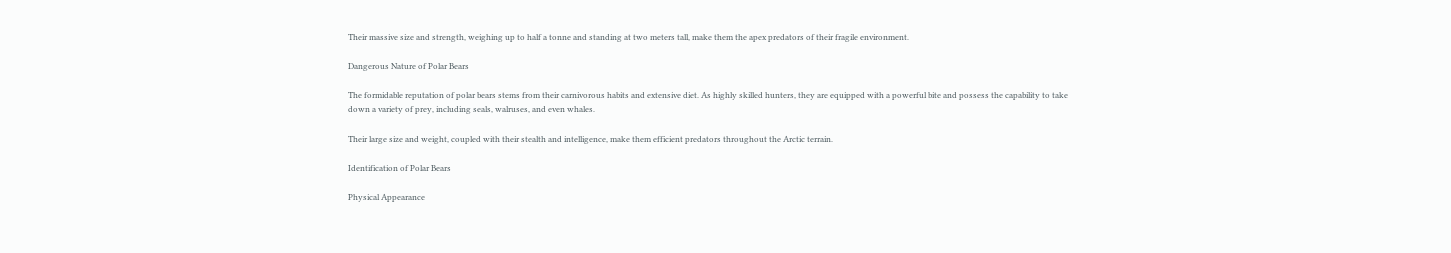Their massive size and strength, weighing up to half a tonne and standing at two meters tall, make them the apex predators of their fragile environment.

Dangerous Nature of Polar Bears

The formidable reputation of polar bears stems from their carnivorous habits and extensive diet. As highly skilled hunters, they are equipped with a powerful bite and possess the capability to take down a variety of prey, including seals, walruses, and even whales.

Their large size and weight, coupled with their stealth and intelligence, make them efficient predators throughout the Arctic terrain.

Identification of Polar Bears

Physical Appearance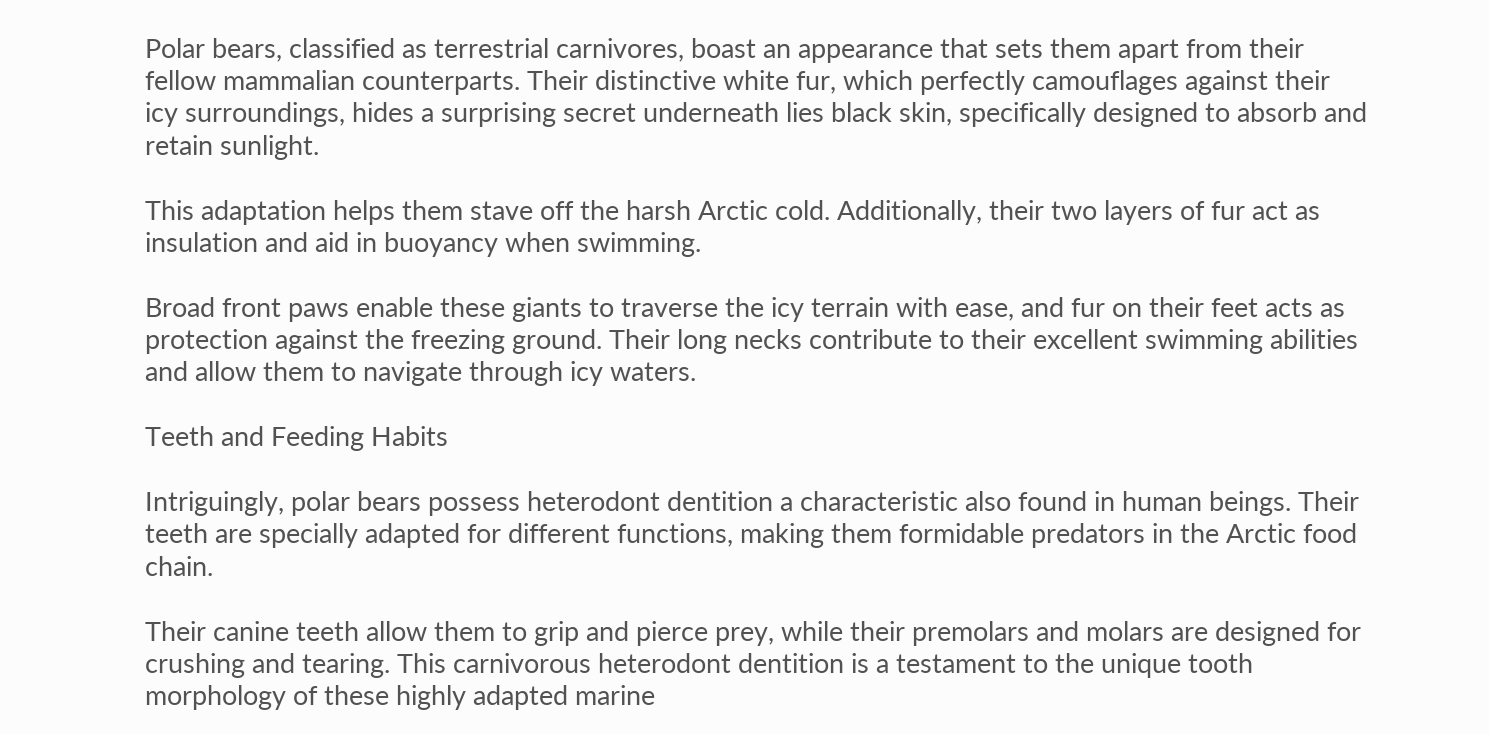Polar bears, classified as terrestrial carnivores, boast an appearance that sets them apart from their fellow mammalian counterparts. Their distinctive white fur, which perfectly camouflages against their icy surroundings, hides a surprising secret underneath lies black skin, specifically designed to absorb and retain sunlight.

This adaptation helps them stave off the harsh Arctic cold. Additionally, their two layers of fur act as insulation and aid in buoyancy when swimming.

Broad front paws enable these giants to traverse the icy terrain with ease, and fur on their feet acts as protection against the freezing ground. Their long necks contribute to their excellent swimming abilities and allow them to navigate through icy waters.

Teeth and Feeding Habits

Intriguingly, polar bears possess heterodont dentition a characteristic also found in human beings. Their teeth are specially adapted for different functions, making them formidable predators in the Arctic food chain.

Their canine teeth allow them to grip and pierce prey, while their premolars and molars are designed for crushing and tearing. This carnivorous heterodont dentition is a testament to the unique tooth morphology of these highly adapted marine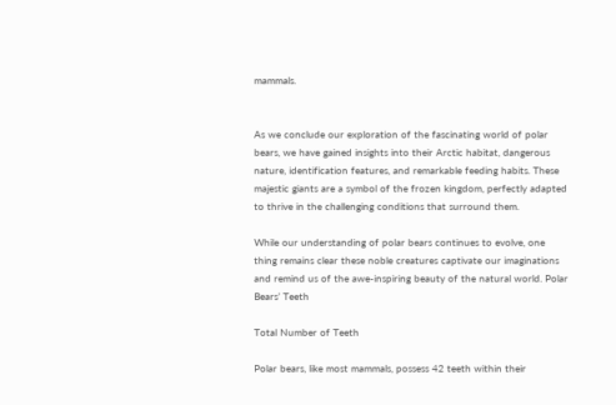mammals.


As we conclude our exploration of the fascinating world of polar bears, we have gained insights into their Arctic habitat, dangerous nature, identification features, and remarkable feeding habits. These majestic giants are a symbol of the frozen kingdom, perfectly adapted to thrive in the challenging conditions that surround them.

While our understanding of polar bears continues to evolve, one thing remains clear these noble creatures captivate our imaginations and remind us of the awe-inspiring beauty of the natural world. Polar Bears’ Teeth

Total Number of Teeth

Polar bears, like most mammals, possess 42 teeth within their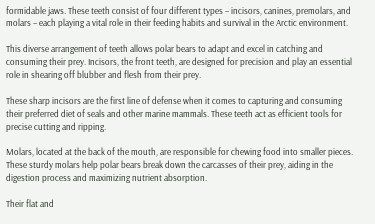formidable jaws. These teeth consist of four different types – incisors, canines, premolars, and molars – each playing a vital role in their feeding habits and survival in the Arctic environment.

This diverse arrangement of teeth allows polar bears to adapt and excel in catching and consuming their prey. Incisors, the front teeth, are designed for precision and play an essential role in shearing off blubber and flesh from their prey.

These sharp incisors are the first line of defense when it comes to capturing and consuming their preferred diet of seals and other marine mammals. These teeth act as efficient tools for precise cutting and ripping.

Molars, located at the back of the mouth, are responsible for chewing food into smaller pieces. These sturdy molars help polar bears break down the carcasses of their prey, aiding in the digestion process and maximizing nutrient absorption.

Their flat and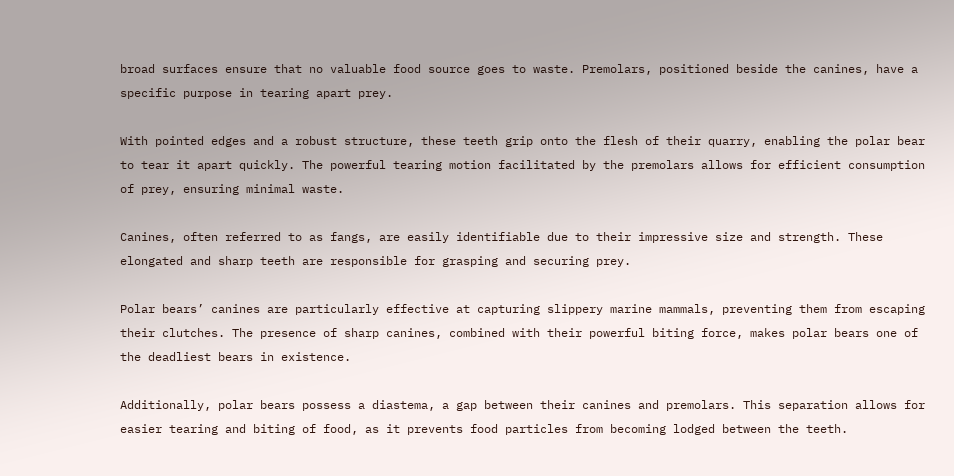broad surfaces ensure that no valuable food source goes to waste. Premolars, positioned beside the canines, have a specific purpose in tearing apart prey.

With pointed edges and a robust structure, these teeth grip onto the flesh of their quarry, enabling the polar bear to tear it apart quickly. The powerful tearing motion facilitated by the premolars allows for efficient consumption of prey, ensuring minimal waste.

Canines, often referred to as fangs, are easily identifiable due to their impressive size and strength. These elongated and sharp teeth are responsible for grasping and securing prey.

Polar bears’ canines are particularly effective at capturing slippery marine mammals, preventing them from escaping their clutches. The presence of sharp canines, combined with their powerful biting force, makes polar bears one of the deadliest bears in existence.

Additionally, polar bears possess a diastema, a gap between their canines and premolars. This separation allows for easier tearing and biting of food, as it prevents food particles from becoming lodged between the teeth.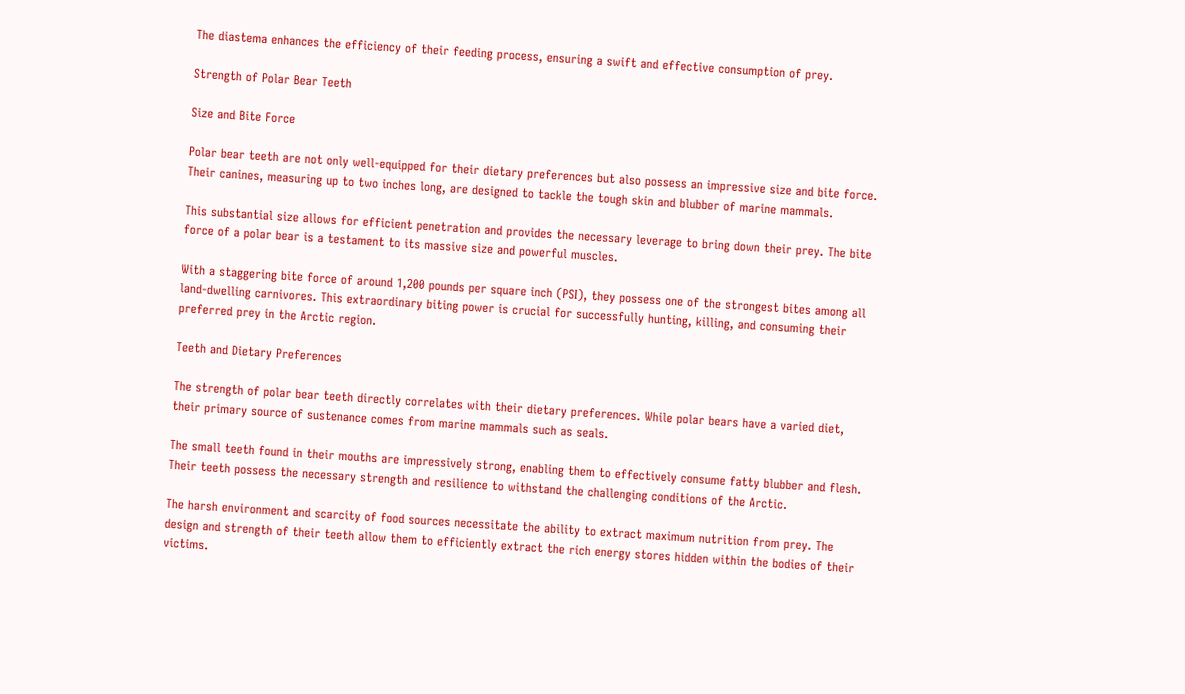The diastema enhances the efficiency of their feeding process, ensuring a swift and effective consumption of prey.

Strength of Polar Bear Teeth

Size and Bite Force

Polar bear teeth are not only well-equipped for their dietary preferences but also possess an impressive size and bite force. Their canines, measuring up to two inches long, are designed to tackle the tough skin and blubber of marine mammals.

This substantial size allows for efficient penetration and provides the necessary leverage to bring down their prey. The bite force of a polar bear is a testament to its massive size and powerful muscles.

With a staggering bite force of around 1,200 pounds per square inch (PSI), they possess one of the strongest bites among all land-dwelling carnivores. This extraordinary biting power is crucial for successfully hunting, killing, and consuming their preferred prey in the Arctic region.

Teeth and Dietary Preferences

The strength of polar bear teeth directly correlates with their dietary preferences. While polar bears have a varied diet, their primary source of sustenance comes from marine mammals such as seals.

The small teeth found in their mouths are impressively strong, enabling them to effectively consume fatty blubber and flesh. Their teeth possess the necessary strength and resilience to withstand the challenging conditions of the Arctic.

The harsh environment and scarcity of food sources necessitate the ability to extract maximum nutrition from prey. The design and strength of their teeth allow them to efficiently extract the rich energy stores hidden within the bodies of their victims.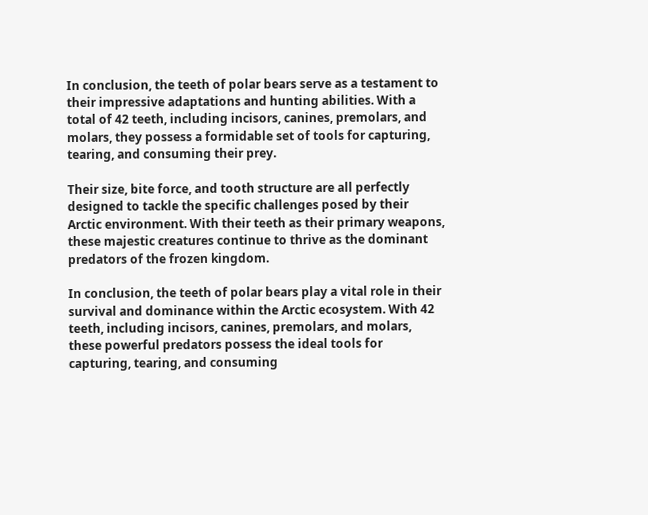In conclusion, the teeth of polar bears serve as a testament to their impressive adaptations and hunting abilities. With a total of 42 teeth, including incisors, canines, premolars, and molars, they possess a formidable set of tools for capturing, tearing, and consuming their prey.

Their size, bite force, and tooth structure are all perfectly designed to tackle the specific challenges posed by their Arctic environment. With their teeth as their primary weapons, these majestic creatures continue to thrive as the dominant predators of the frozen kingdom.

In conclusion, the teeth of polar bears play a vital role in their survival and dominance within the Arctic ecosystem. With 42 teeth, including incisors, canines, premolars, and molars, these powerful predators possess the ideal tools for capturing, tearing, and consuming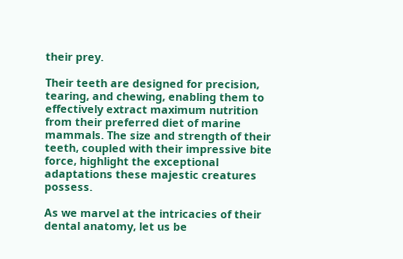their prey.

Their teeth are designed for precision, tearing, and chewing, enabling them to effectively extract maximum nutrition from their preferred diet of marine mammals. The size and strength of their teeth, coupled with their impressive bite force, highlight the exceptional adaptations these majestic creatures possess.

As we marvel at the intricacies of their dental anatomy, let us be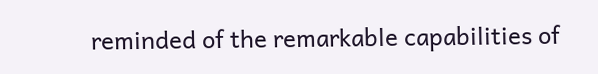reminded of the remarkable capabilities of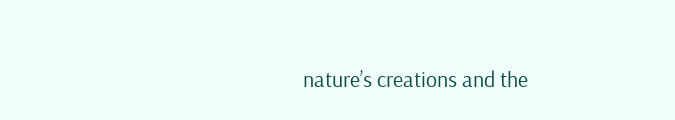nature’s creations and the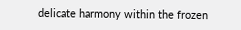delicate harmony within the frozen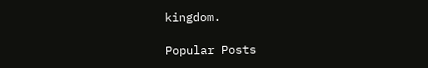kingdom.

Popular Posts